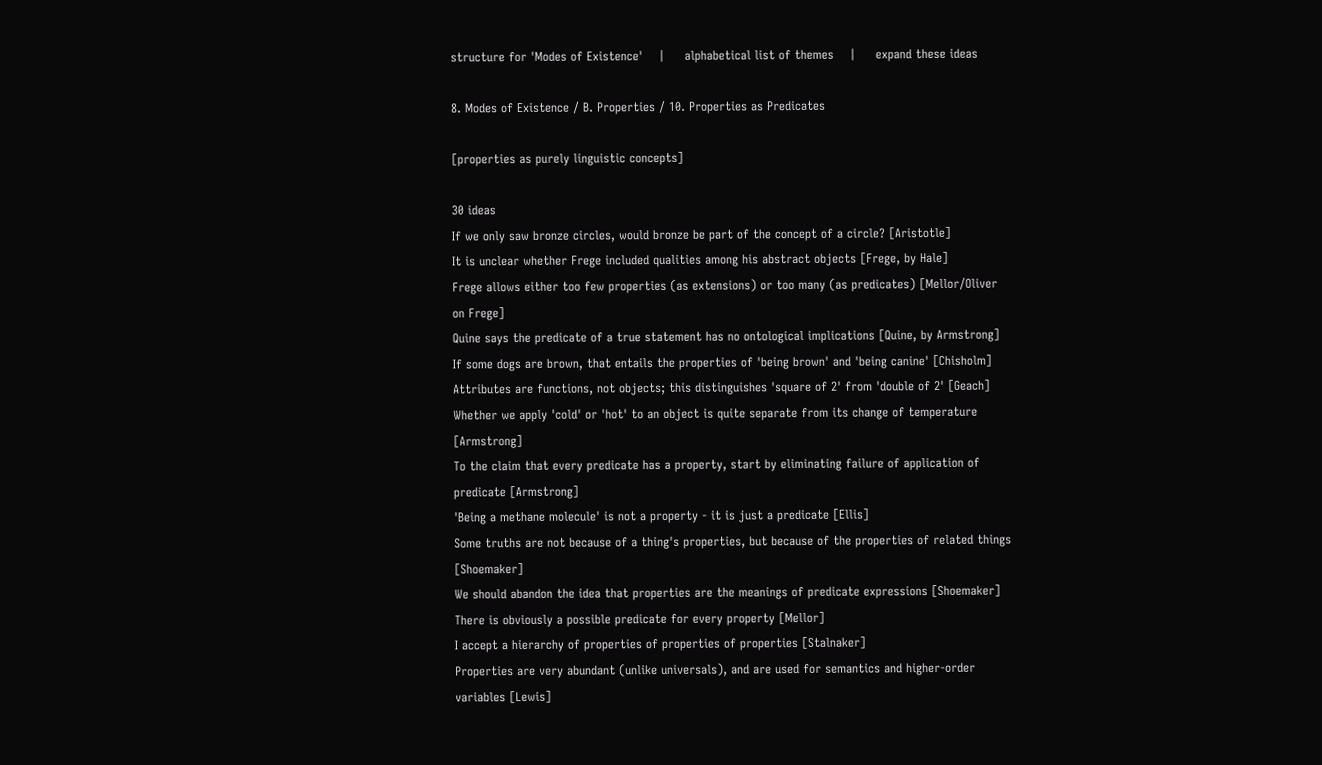structure for 'Modes of Existence'    |     alphabetical list of themes    |     expand these ideas

8. Modes of Existence / B. Properties / 10. Properties as Predicates

[properties as purely linguistic concepts]

30 ideas
If we only saw bronze circles, would bronze be part of the concept of a circle? [Aristotle]
It is unclear whether Frege included qualities among his abstract objects [Frege, by Hale]
Frege allows either too few properties (as extensions) or too many (as predicates) [Mellor/Oliver on Frege]
Quine says the predicate of a true statement has no ontological implications [Quine, by Armstrong]
If some dogs are brown, that entails the properties of 'being brown' and 'being canine' [Chisholm]
Attributes are functions, not objects; this distinguishes 'square of 2' from 'double of 2' [Geach]
Whether we apply 'cold' or 'hot' to an object is quite separate from its change of temperature [Armstrong]
To the claim that every predicate has a property, start by eliminating failure of application of predicate [Armstrong]
'Being a methane molecule' is not a property - it is just a predicate [Ellis]
Some truths are not because of a thing's properties, but because of the properties of related things [Shoemaker]
We should abandon the idea that properties are the meanings of predicate expressions [Shoemaker]
There is obviously a possible predicate for every property [Mellor]
I accept a hierarchy of properties of properties of properties [Stalnaker]
Properties are very abundant (unlike universals), and are used for semantics and higher-order variables [Lewis]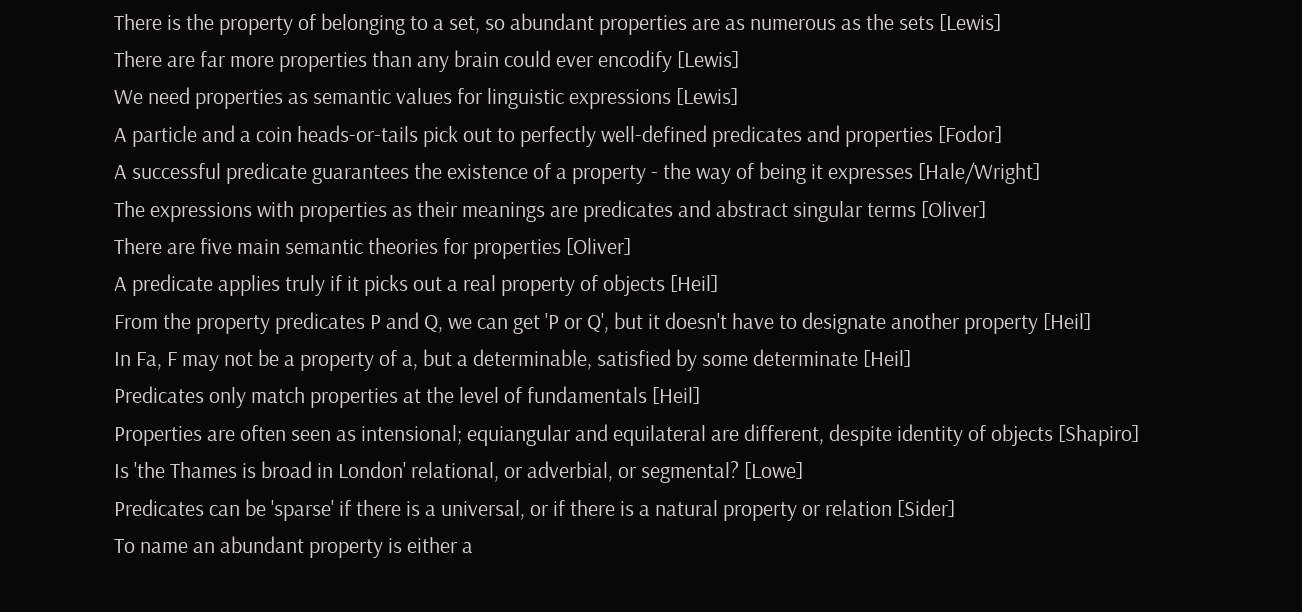There is the property of belonging to a set, so abundant properties are as numerous as the sets [Lewis]
There are far more properties than any brain could ever encodify [Lewis]
We need properties as semantic values for linguistic expressions [Lewis]
A particle and a coin heads-or-tails pick out to perfectly well-defined predicates and properties [Fodor]
A successful predicate guarantees the existence of a property - the way of being it expresses [Hale/Wright]
The expressions with properties as their meanings are predicates and abstract singular terms [Oliver]
There are five main semantic theories for properties [Oliver]
A predicate applies truly if it picks out a real property of objects [Heil]
From the property predicates P and Q, we can get 'P or Q', but it doesn't have to designate another property [Heil]
In Fa, F may not be a property of a, but a determinable, satisfied by some determinate [Heil]
Predicates only match properties at the level of fundamentals [Heil]
Properties are often seen as intensional; equiangular and equilateral are different, despite identity of objects [Shapiro]
Is 'the Thames is broad in London' relational, or adverbial, or segmental? [Lowe]
Predicates can be 'sparse' if there is a universal, or if there is a natural property or relation [Sider]
To name an abundant property is either a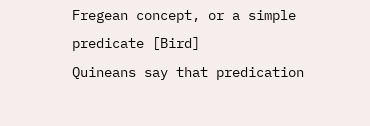Fregean concept, or a simple predicate [Bird]
Quineans say that predication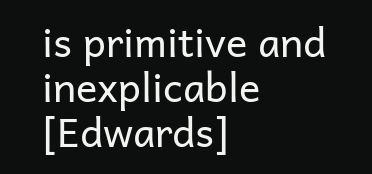is primitive and inexplicable [Edwards]